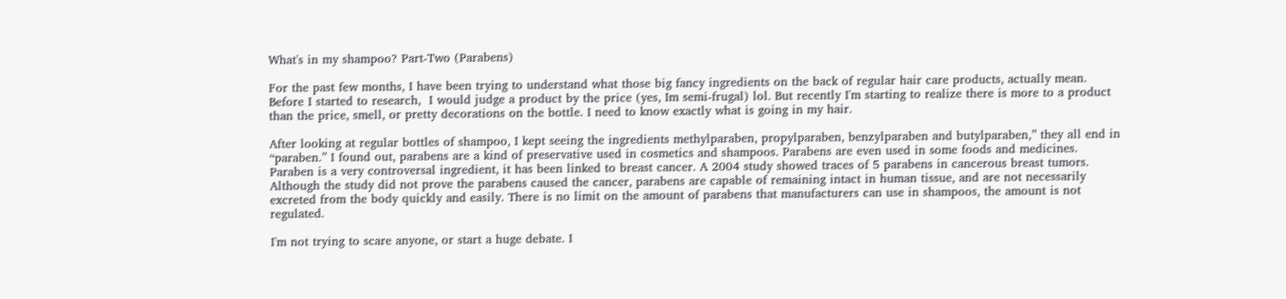What's in my shampoo? Part-Two (Parabens)

For the past few months, I have been trying to understand what those big fancy ingredients on the back of regular hair care products, actually mean. Before I started to research,  I would judge a product by the price (yes, Im semi-frugal) lol. But recently I'm starting to realize there is more to a product than the price, smell, or pretty decorations on the bottle. I need to know exactly what is going in my hair.

After looking at regular bottles of shampoo, I kept seeing the ingredients methylparaben, propylparaben, benzylparaben and butylparaben,” they all end in “paraben.” I found out, parabens are a kind of preservative used in cosmetics and shampoos. Parabens are even used in some foods and medicines. Paraben is a very controversal ingredient, it has been linked to breast cancer. A 2004 study showed traces of 5 parabens in cancerous breast tumors. Although the study did not prove the parabens caused the cancer, parabens are capable of remaining intact in human tissue, and are not necessarily excreted from the body quickly and easily. There is no limit on the amount of parabens that manufacturers can use in shampoos, the amount is not regulated.

I'm not trying to scare anyone, or start a huge debate. I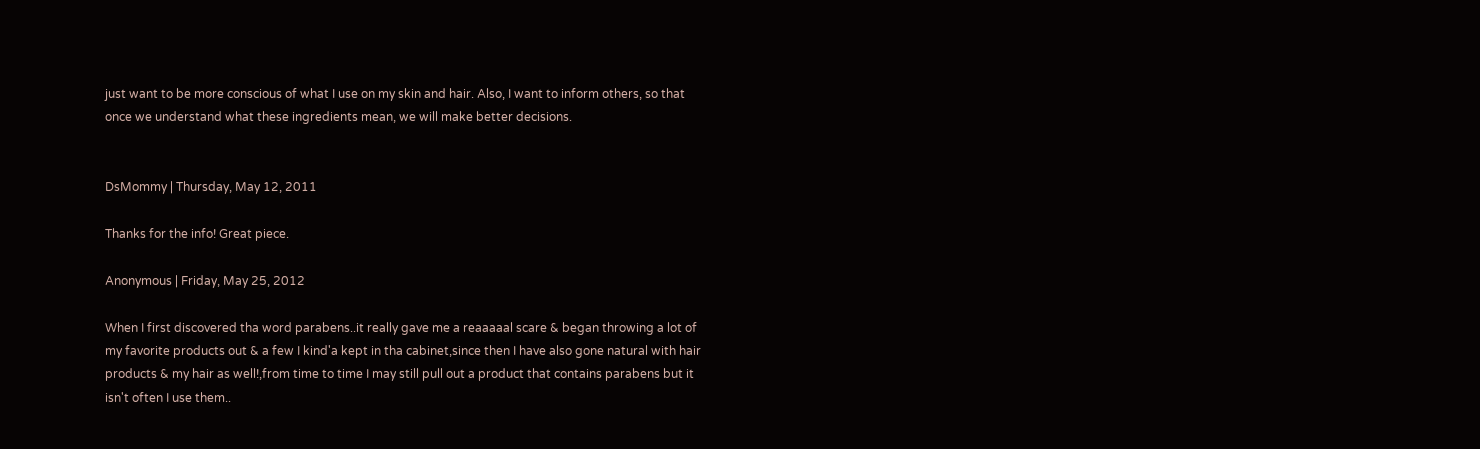just want to be more conscious of what I use on my skin and hair. Also, I want to inform others, so that once we understand what these ingredients mean, we will make better decisions.


DsMommy | Thursday, May 12, 2011

Thanks for the info! Great piece.

Anonymous | Friday, May 25, 2012

When I first discovered tha word parabens..it really gave me a reaaaaal scare & began throwing a lot of my favorite products out & a few I kind'a kept in tha cabinet,since then I have also gone natural with hair products & my hair as well!,from time to time I may still pull out a product that contains parabens but it isn't often I use them..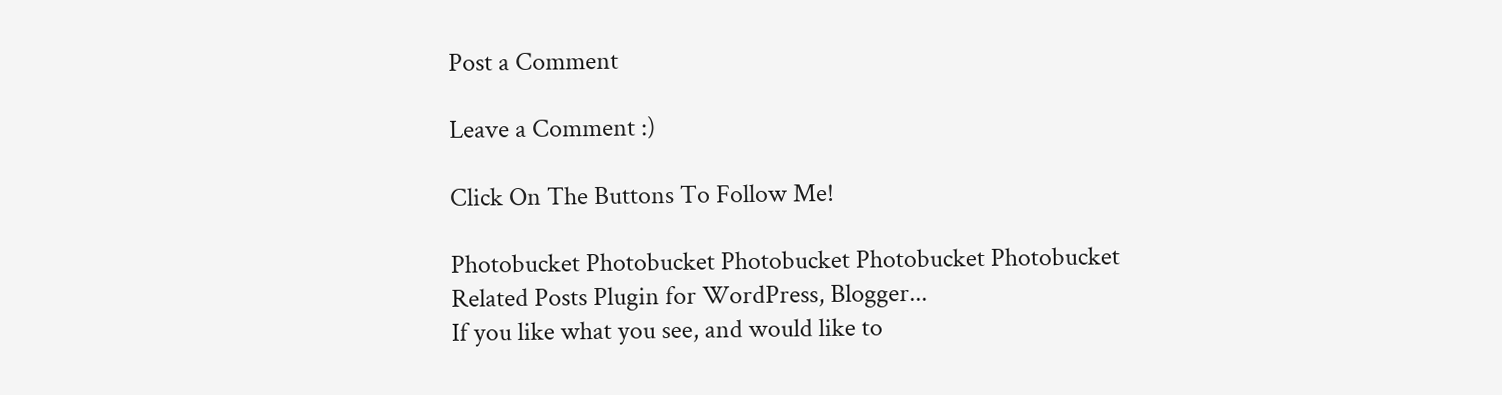Post a Comment

Leave a Comment :)

Click On The Buttons To Follow Me!

Photobucket Photobucket Photobucket Photobucket Photobucket
Related Posts Plugin for WordPress, Blogger...
If you like what you see, and would like to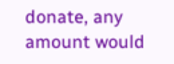donate, any amount would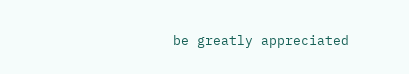be greatly appreciated